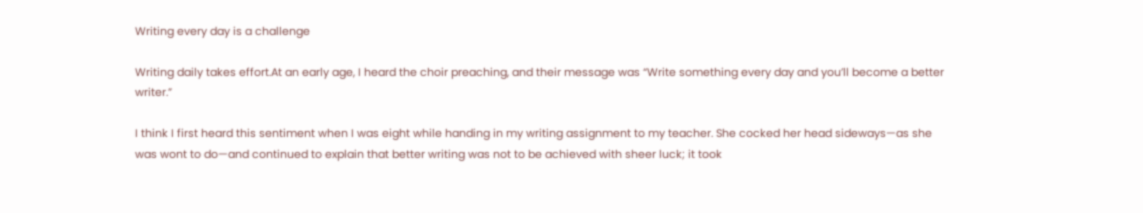Writing every day is a challenge

Writing daily takes effort.At an early age, I heard the choir preaching, and their message was “Write something every day and you’ll become a better writer.”

I think I first heard this sentiment when I was eight while handing in my writing assignment to my teacher. She cocked her head sideways—as she was wont to do—and continued to explain that better writing was not to be achieved with sheer luck; it took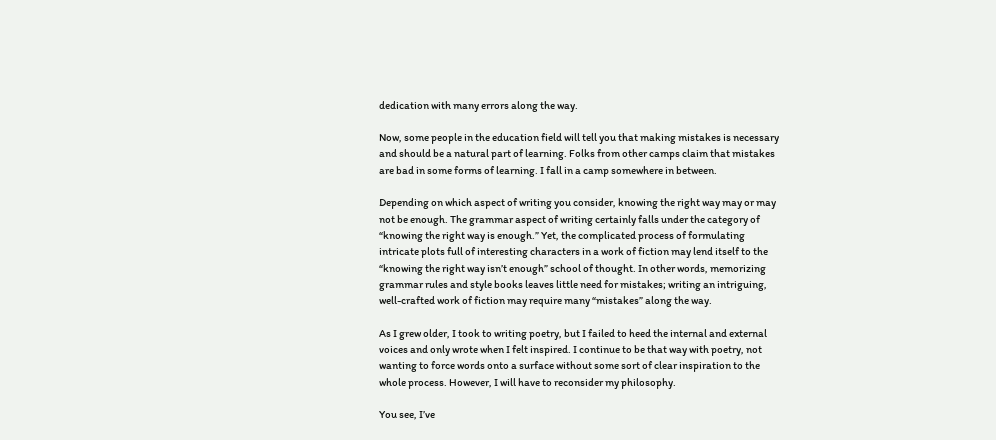dedication with many errors along the way.

Now, some people in the education field will tell you that making mistakes is necessary and should be a natural part of learning. Folks from other camps claim that mistakes are bad in some forms of learning. I fall in a camp somewhere in between.

Depending on which aspect of writing you consider, knowing the right way may or may not be enough. The grammar aspect of writing certainly falls under the category of “knowing the right way is enough.” Yet, the complicated process of formulating intricate plots full of interesting characters in a work of fiction may lend itself to the “knowing the right way isn’t enough” school of thought. In other words, memorizing grammar rules and style books leaves little need for mistakes; writing an intriguing, well-crafted work of fiction may require many “mistakes” along the way.

As I grew older, I took to writing poetry, but I failed to heed the internal and external voices and only wrote when I felt inspired. I continue to be that way with poetry, not wanting to force words onto a surface without some sort of clear inspiration to the whole process. However, I will have to reconsider my philosophy.

You see, I’ve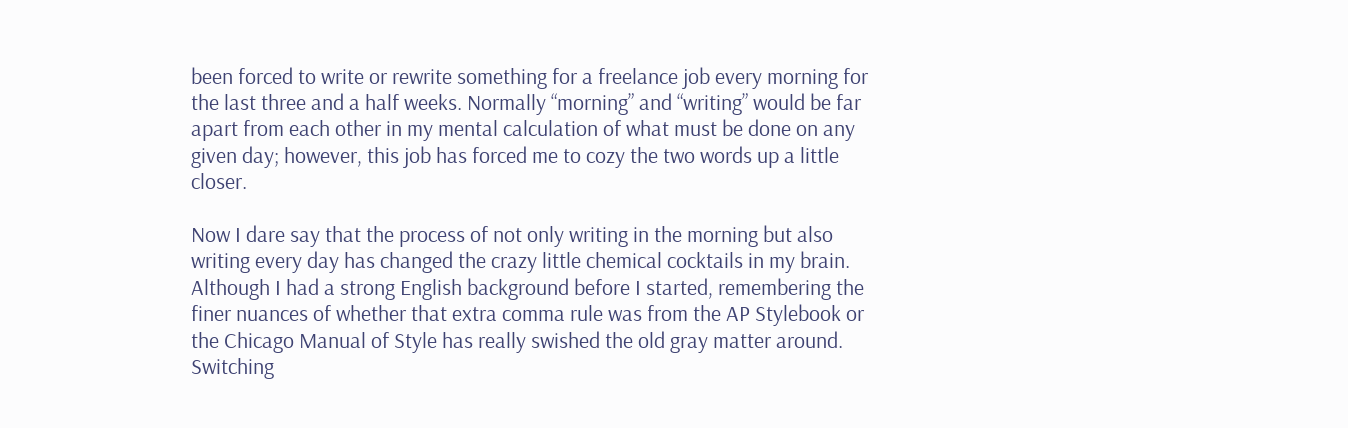been forced to write or rewrite something for a freelance job every morning for the last three and a half weeks. Normally “morning” and “writing” would be far apart from each other in my mental calculation of what must be done on any given day; however, this job has forced me to cozy the two words up a little closer.

Now I dare say that the process of not only writing in the morning but also writing every day has changed the crazy little chemical cocktails in my brain. Although I had a strong English background before I started, remembering the finer nuances of whether that extra comma rule was from the AP Stylebook or the Chicago Manual of Style has really swished the old gray matter around. Switching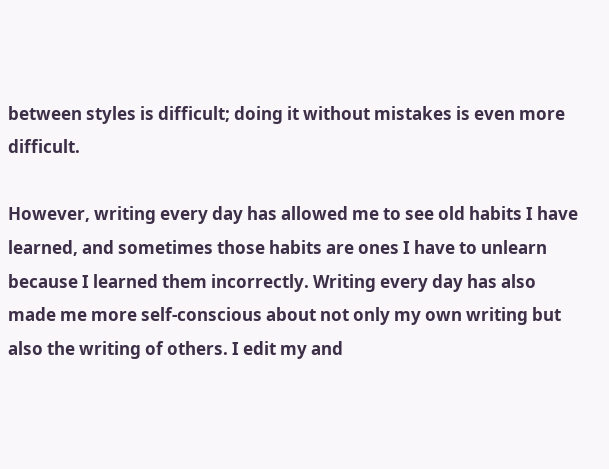between styles is difficult; doing it without mistakes is even more difficult.

However, writing every day has allowed me to see old habits I have learned, and sometimes those habits are ones I have to unlearn because I learned them incorrectly. Writing every day has also made me more self-conscious about not only my own writing but also the writing of others. I edit my and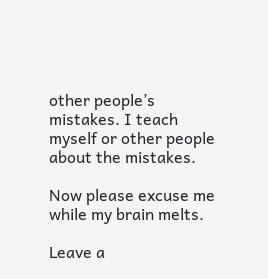other people’s mistakes. I teach myself or other people about the mistakes.

Now please excuse me while my brain melts.

Leave a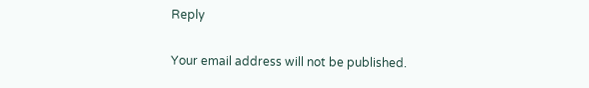Reply

Your email address will not be published.